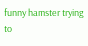funny hamster trying to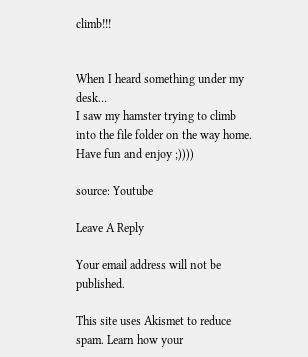climb!!!


When I heard something under my desk…
I saw my hamster trying to climb into the file folder on the way home.
Have fun and enjoy ;))))

source: Youtube

Leave A Reply

Your email address will not be published.

This site uses Akismet to reduce spam. Learn how your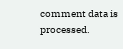comment data is processed.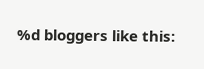%d bloggers like this: